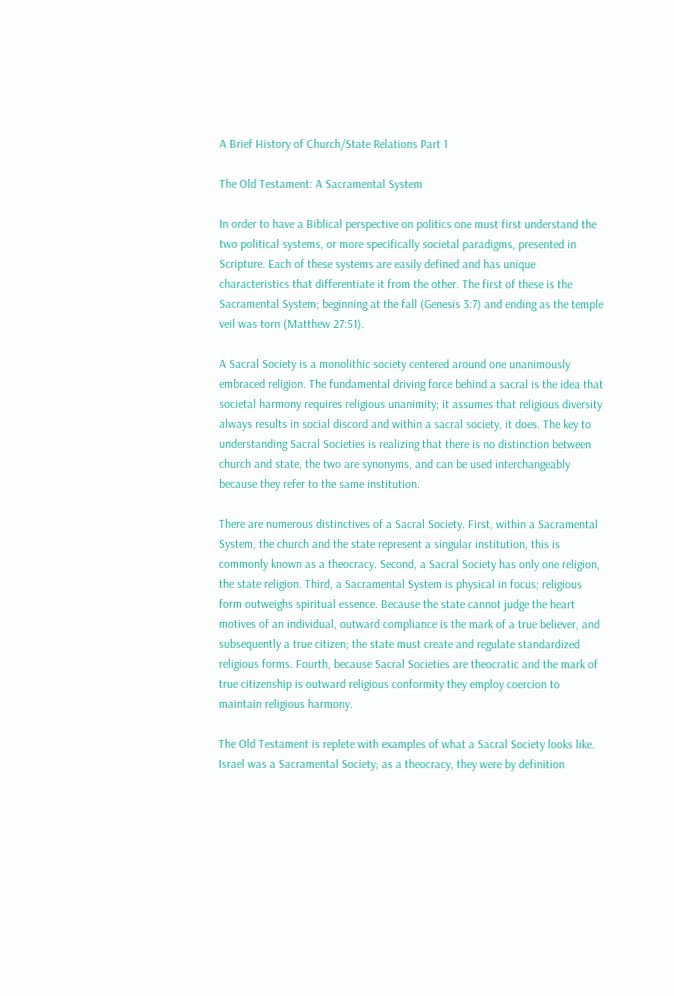A Brief History of Church/State Relations Part 1

The Old Testament: A Sacramental System

In order to have a Biblical perspective on politics one must first understand the two political systems, or more specifically societal paradigms, presented in Scripture. Each of these systems are easily defined and has unique characteristics that differentiate it from the other. The first of these is the Sacramental System; beginning at the fall (Genesis 3:7) and ending as the temple veil was torn (Matthew 27:51).

A Sacral Society is a monolithic society centered around one unanimously embraced religion. The fundamental driving force behind a sacral is the idea that societal harmony requires religious unanimity; it assumes that religious diversity always results in social discord and within a sacral society, it does. The key to understanding Sacral Societies is realizing that there is no distinction between church and state, the two are synonyms, and can be used interchangeably because they refer to the same institution.

There are numerous distinctives of a Sacral Society. First, within a Sacramental System, the church and the state represent a singular institution, this is commonly known as a theocracy. Second, a Sacral Society has only one religion, the state religion. Third, a Sacramental System is physical in focus; religious form outweighs spiritual essence. Because the state cannot judge the heart motives of an individual, outward compliance is the mark of a true believer, and subsequently a true citizen; the state must create and regulate standardized religious forms. Fourth, because Sacral Societies are theocratic and the mark of true citizenship is outward religious conformity they employ coercion to maintain religious harmony.

The Old Testament is replete with examples of what a Sacral Society looks like.
Israel was a Sacramental Society; as a theocracy, they were by definition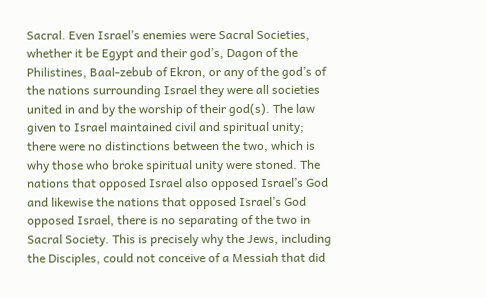Sacral. Even Israel’s enemies were Sacral Societies, whether it be Egypt and their god’s, Dagon of the Philistines, Baal-zebub of Ekron, or any of the god’s of the nations surrounding Israel they were all societies united in and by the worship of their god(s). The law given to Israel maintained civil and spiritual unity; there were no distinctions between the two, which is why those who broke spiritual unity were stoned. The nations that opposed Israel also opposed Israel’s God and likewise the nations that opposed Israel’s God opposed Israel, there is no separating of the two in Sacral Society. This is precisely why the Jews, including the Disciples, could not conceive of a Messiah that did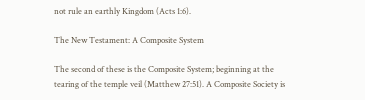not rule an earthly Kingdom (Acts 1:6).

The New Testament: A Composite System

The second of these is the Composite System; beginning at the tearing of the temple veil (Matthew 27:51). A Composite Society is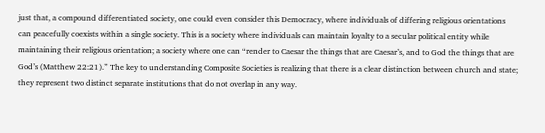just that, a compound differentiated society, one could even consider this Democracy, where individuals of differing religious orientations can peacefully coexists within a single society. This is a society where individuals can maintain loyalty to a secular political entity while maintaining their religious orientation; a society where one can “render to Caesar the things that are Caesar’s, and to God the things that are God’s (Matthew 22:21).” The key to understanding Composite Societies is realizing that there is a clear distinction between church and state; they represent two distinct separate institutions that do not overlap in any way.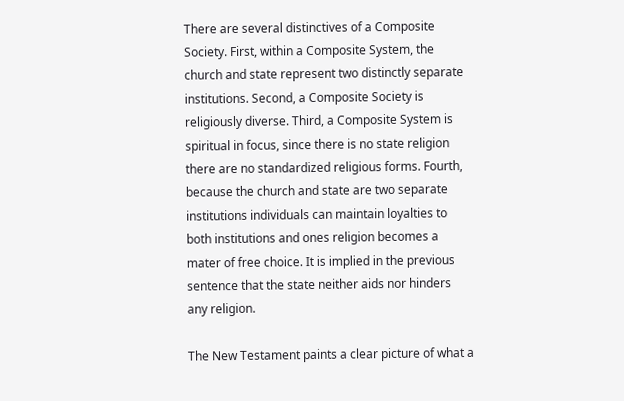There are several distinctives of a Composite Society. First, within a Composite System, the church and state represent two distinctly separate institutions. Second, a Composite Society is religiously diverse. Third, a Composite System is spiritual in focus, since there is no state religion there are no standardized religious forms. Fourth, because the church and state are two separate institutions individuals can maintain loyalties to both institutions and ones religion becomes a mater of free choice. It is implied in the previous sentence that the state neither aids nor hinders any religion.

The New Testament paints a clear picture of what a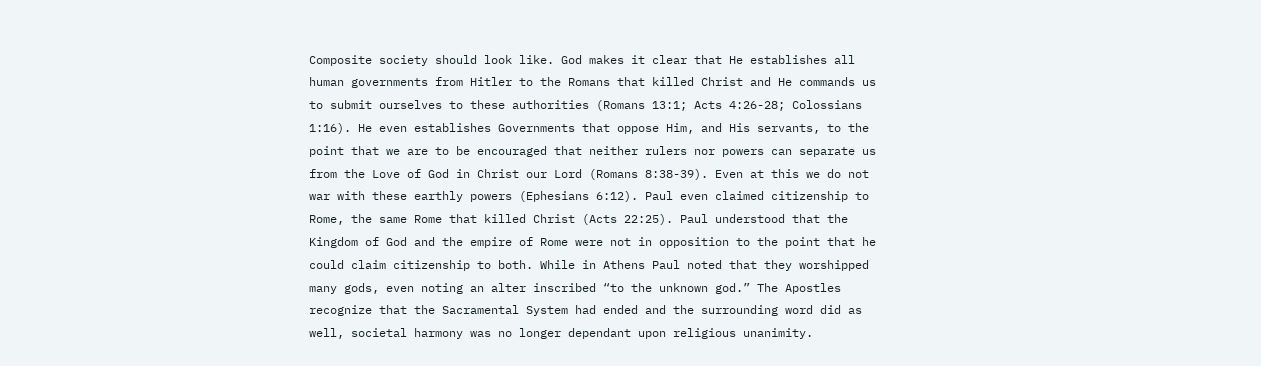Composite society should look like. God makes it clear that He establishes all human governments from Hitler to the Romans that killed Christ and He commands us to submit ourselves to these authorities (Romans 13:1; Acts 4:26-28; Colossians 1:16). He even establishes Governments that oppose Him, and His servants, to the point that we are to be encouraged that neither rulers nor powers can separate us from the Love of God in Christ our Lord (Romans 8:38-39). Even at this we do not war with these earthly powers (Ephesians 6:12). Paul even claimed citizenship to Rome, the same Rome that killed Christ (Acts 22:25). Paul understood that the Kingdom of God and the empire of Rome were not in opposition to the point that he could claim citizenship to both. While in Athens Paul noted that they worshipped many gods, even noting an alter inscribed “to the unknown god.” The Apostles recognize that the Sacramental System had ended and the surrounding word did as well, societal harmony was no longer dependant upon religious unanimity.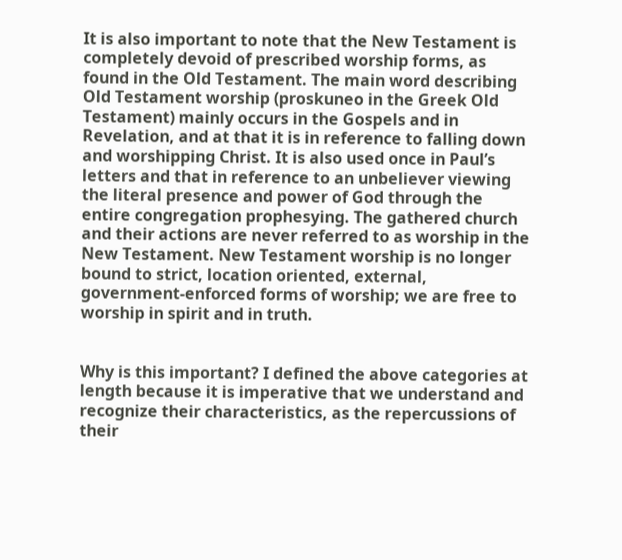It is also important to note that the New Testament is completely devoid of prescribed worship forms, as found in the Old Testament. The main word describing Old Testament worship (proskuneo in the Greek Old Testament) mainly occurs in the Gospels and in Revelation, and at that it is in reference to falling down and worshipping Christ. It is also used once in Paul’s letters and that in reference to an unbeliever viewing the literal presence and power of God through the entire congregation prophesying. The gathered church and their actions are never referred to as worship in the New Testament. New Testament worship is no longer bound to strict, location oriented, external, government-enforced forms of worship; we are free to worship in spirit and in truth.


Why is this important? I defined the above categories at length because it is imperative that we understand and recognize their characteristics, as the repercussions of their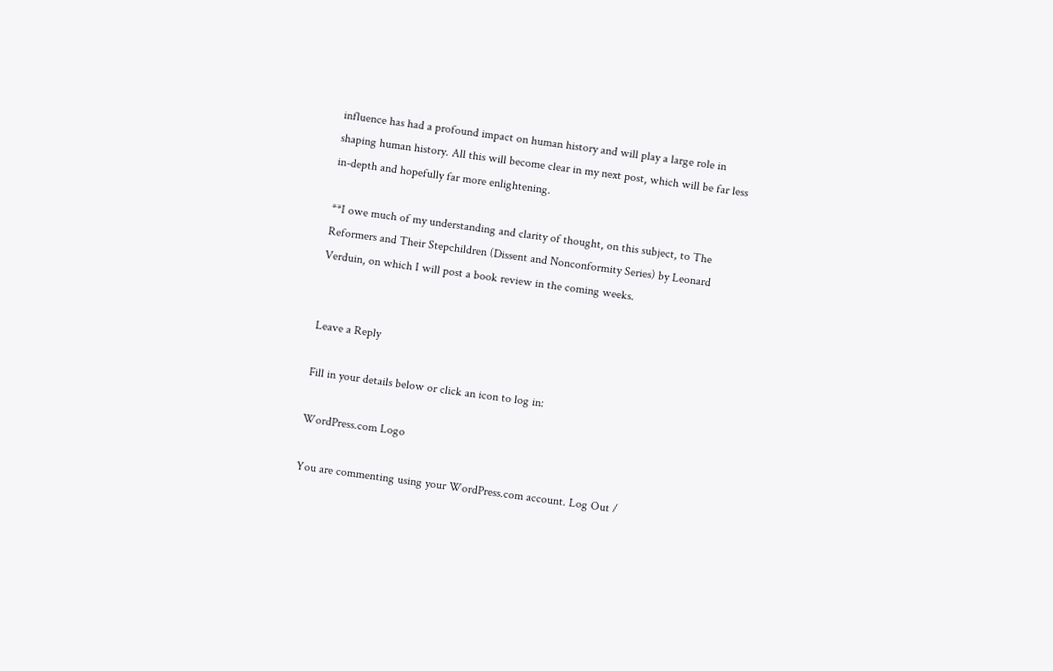influence has had a profound impact on human history and will play a large role in shaping human history. All this will become clear in my next post, which will be far less in-depth and hopefully far more enlightening.

**I owe much of my understanding and clarity of thought, on this subject, to The Reformers and Their Stepchildren (Dissent and Nonconformity Series) by Leonard Verduin, on which I will post a book review in the coming weeks.


Leave a Reply

Fill in your details below or click an icon to log in:

WordPress.com Logo

You are commenting using your WordPress.com account. Log Out /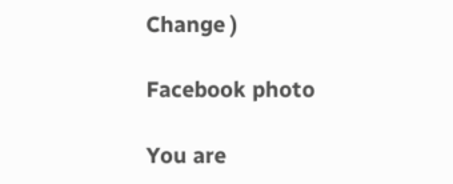Change )

Facebook photo

You are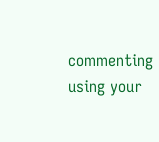commenting using your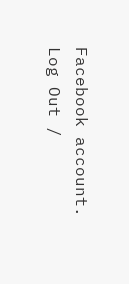Facebook account. Log Out /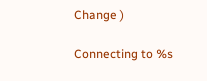Change )

Connecting to %s